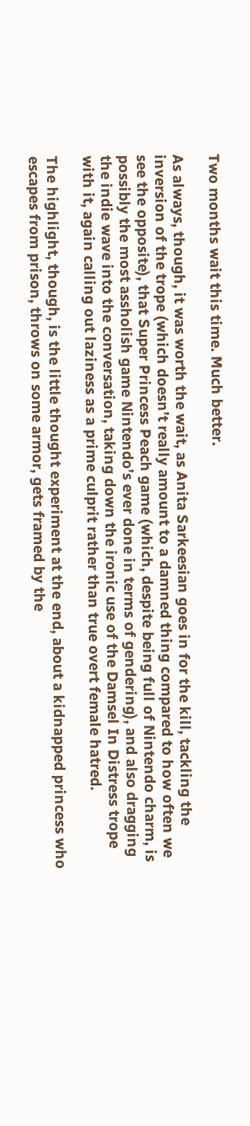Two months wait this time. Much better.

As always, though, it was worth the wait, as Anita Sarkeesian goes in for the kill, tackling the inversion of the trope (which doesn’t really amount to a damned thing compared to how often we see the opposite), that Super Princess Peach game (which, despite being full of Nintendo charm, is possibly the most assholish game Nintendo’s ever done in terms of gendering), and also dragging the indie wave into the conversation, taking down the ironic use of the Damsel In Distress trope with it, again calling out laziness as a prime culprit rather than true overt female hatred.

The highlight, though, is the little thought experiment at the end, about a kidnapped princess who escapes from prison, throws on some armor, gets framed by the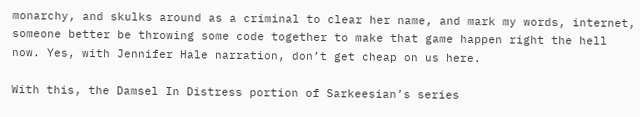monarchy, and skulks around as a criminal to clear her name, and mark my words, internet, someone better be throwing some code together to make that game happen right the hell now. Yes, with Jennifer Hale narration, don’t get cheap on us here.

With this, the Damsel In Distress portion of Sarkeesian’s series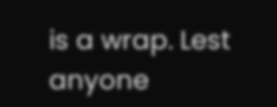is a wrap. Lest anyone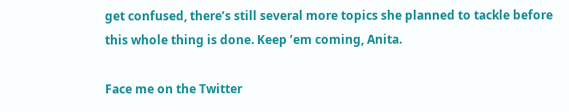get confused, there’s still several more topics she planned to tackle before this whole thing is done. Keep ’em coming, Anita.

Face me on the Twitter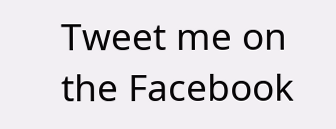Tweet me on the Facebook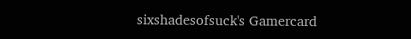sixshadesofsuck's Gamercard